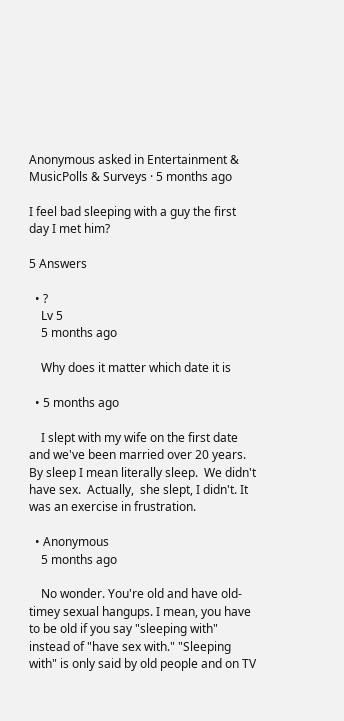Anonymous asked in Entertainment & MusicPolls & Surveys · 5 months ago

I feel bad sleeping with a guy the first day I met him?

5 Answers

  • ?
    Lv 5
    5 months ago

    Why does it matter which date it is

  • 5 months ago

    I slept with my wife on the first date and we've been married over 20 years.  By sleep I mean literally sleep.  We didn't have sex.  Actually,  she slept, I didn't. It was an exercise in frustration.

  • Anonymous
    5 months ago

    No wonder. You're old and have old-timey sexual hangups. I mean, you have to be old if you say "sleeping with" instead of "have sex with." "Sleeping with" is only said by old people and on TV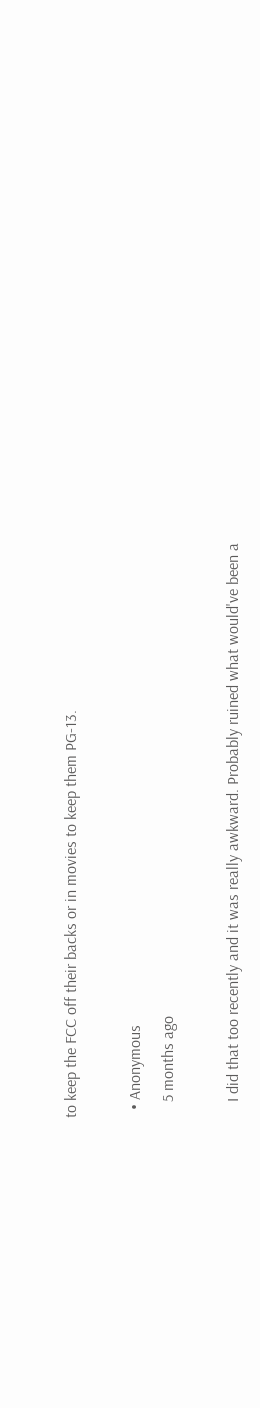to keep the FCC off their backs or in movies to keep them PG-13.

  • Anonymous
    5 months ago

    I did that too recently and it was really awkward. Probably ruined what would've been a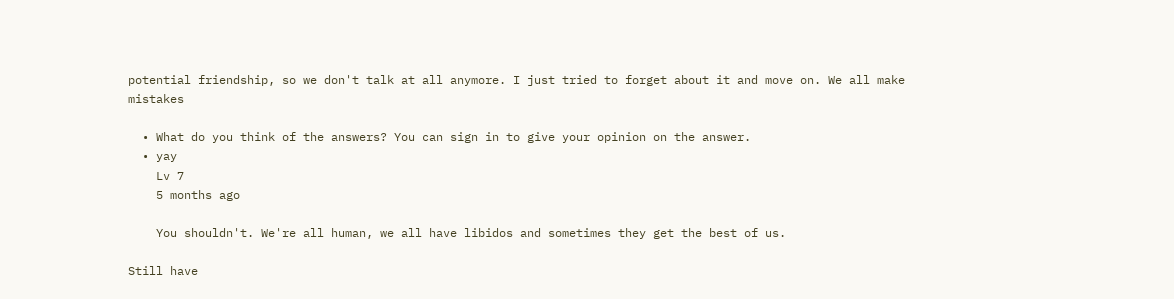potential friendship, so we don't talk at all anymore. I just tried to forget about it and move on. We all make mistakes

  • What do you think of the answers? You can sign in to give your opinion on the answer.
  • yay
    Lv 7
    5 months ago

    You shouldn't. We're all human, we all have libidos and sometimes they get the best of us.

Still have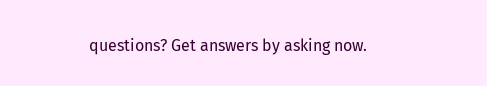questions? Get answers by asking now.